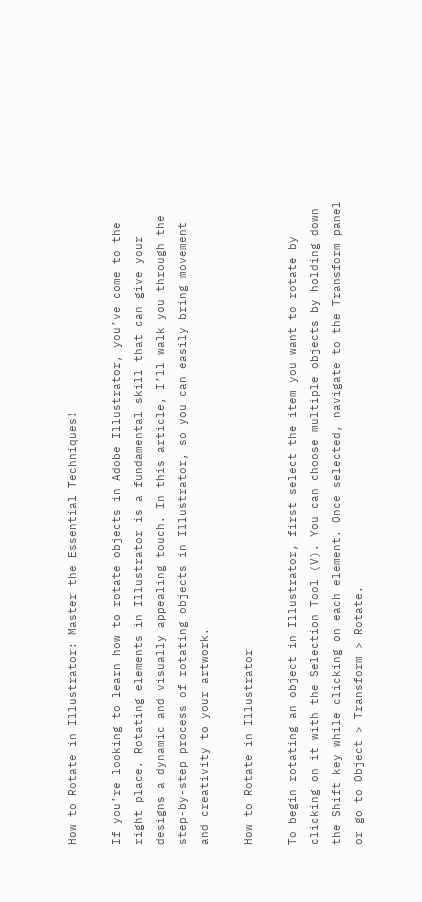How to Rotate in Illustrator: Master the Essential Techniques!

If you’re looking to learn how to rotate objects in Adobe Illustrator, you’ve come to the right place. Rotating elements in Illustrator is a fundamental skill that can give your designs a dynamic and visually appealing touch. In this article, I’ll walk you through the step-by-step process of rotating objects in Illustrator, so you can easily bring movement and creativity to your artwork.

How to Rotate in Illustrator

To begin rotating an object in Illustrator, first select the item you want to rotate by clicking on it with the Selection Tool (V). You can choose multiple objects by holding down the Shift key while clicking on each element. Once selected, navigate to the Transform panel or go to Object > Transform > Rotate.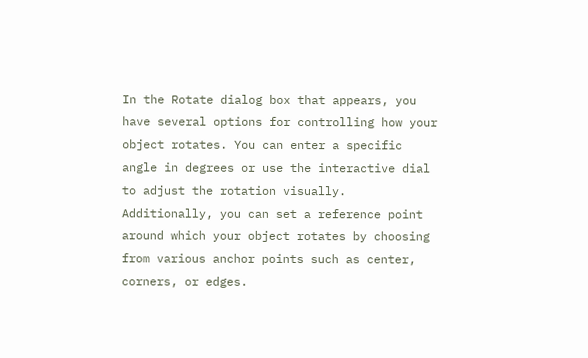In the Rotate dialog box that appears, you have several options for controlling how your object rotates. You can enter a specific angle in degrees or use the interactive dial to adjust the rotation visually. Additionally, you can set a reference point around which your object rotates by choosing from various anchor points such as center, corners, or edges.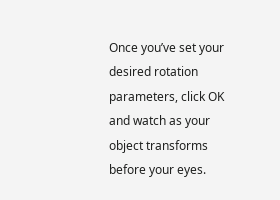Once you’ve set your desired rotation parameters, click OK and watch as your object transforms before your eyes.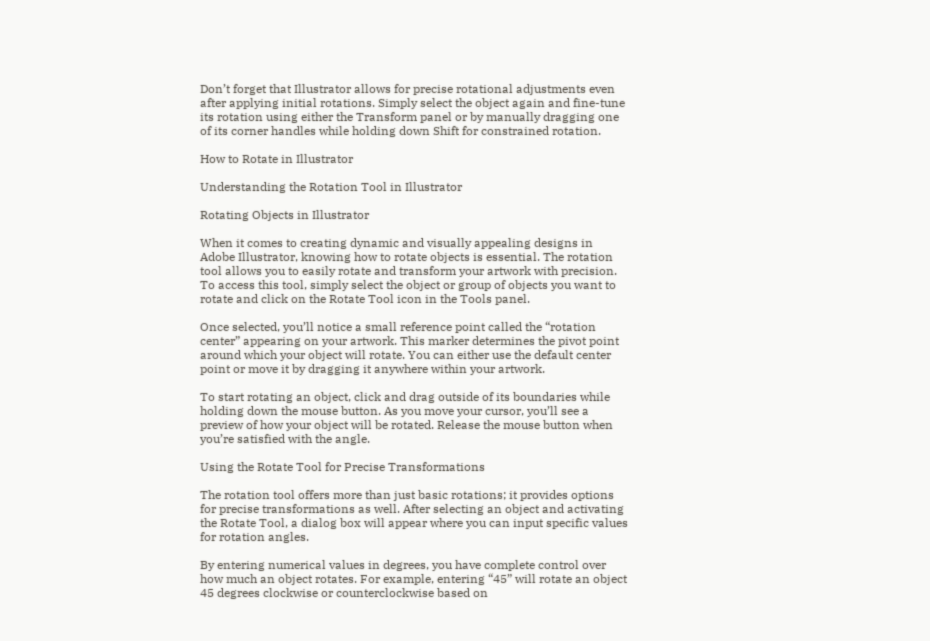Don’t forget that Illustrator allows for precise rotational adjustments even after applying initial rotations. Simply select the object again and fine-tune its rotation using either the Transform panel or by manually dragging one of its corner handles while holding down Shift for constrained rotation.

How to Rotate in Illustrator

Understanding the Rotation Tool in Illustrator

Rotating Objects in Illustrator

When it comes to creating dynamic and visually appealing designs in Adobe Illustrator, knowing how to rotate objects is essential. The rotation tool allows you to easily rotate and transform your artwork with precision. To access this tool, simply select the object or group of objects you want to rotate and click on the Rotate Tool icon in the Tools panel.

Once selected, you’ll notice a small reference point called the “rotation center” appearing on your artwork. This marker determines the pivot point around which your object will rotate. You can either use the default center point or move it by dragging it anywhere within your artwork.

To start rotating an object, click and drag outside of its boundaries while holding down the mouse button. As you move your cursor, you’ll see a preview of how your object will be rotated. Release the mouse button when you’re satisfied with the angle.

Using the Rotate Tool for Precise Transformations

The rotation tool offers more than just basic rotations; it provides options for precise transformations as well. After selecting an object and activating the Rotate Tool, a dialog box will appear where you can input specific values for rotation angles.

By entering numerical values in degrees, you have complete control over how much an object rotates. For example, entering “45” will rotate an object 45 degrees clockwise or counterclockwise based on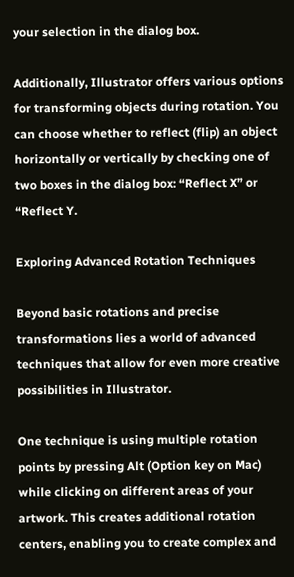your selection in the dialog box.

Additionally, Illustrator offers various options for transforming objects during rotation. You can choose whether to reflect (flip) an object horizontally or vertically by checking one of two boxes in the dialog box: “Reflect X” or “Reflect Y.

Exploring Advanced Rotation Techniques

Beyond basic rotations and precise transformations lies a world of advanced techniques that allow for even more creative possibilities in Illustrator.

One technique is using multiple rotation points by pressing Alt (Option key on Mac) while clicking on different areas of your artwork. This creates additional rotation centers, enabling you to create complex and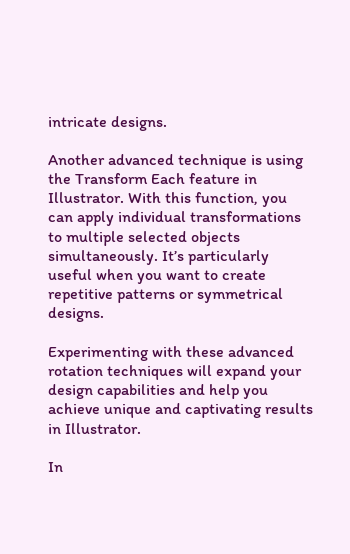intricate designs.

Another advanced technique is using the Transform Each feature in Illustrator. With this function, you can apply individual transformations to multiple selected objects simultaneously. It’s particularly useful when you want to create repetitive patterns or symmetrical designs.

Experimenting with these advanced rotation techniques will expand your design capabilities and help you achieve unique and captivating results in Illustrator.

In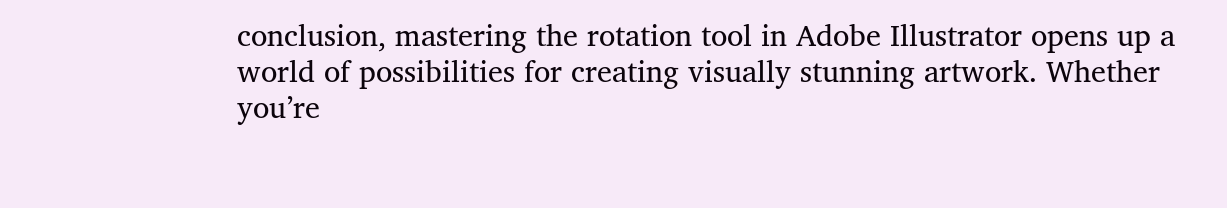conclusion, mastering the rotation tool in Adobe Illustrator opens up a world of possibilities for creating visually stunning artwork. Whether you’re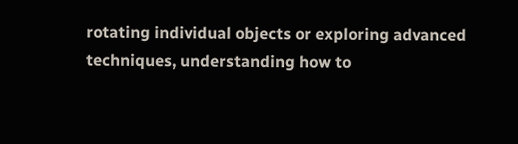rotating individual objects or exploring advanced techniques, understanding how to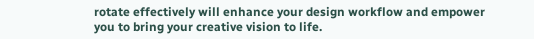rotate effectively will enhance your design workflow and empower you to bring your creative vision to life.